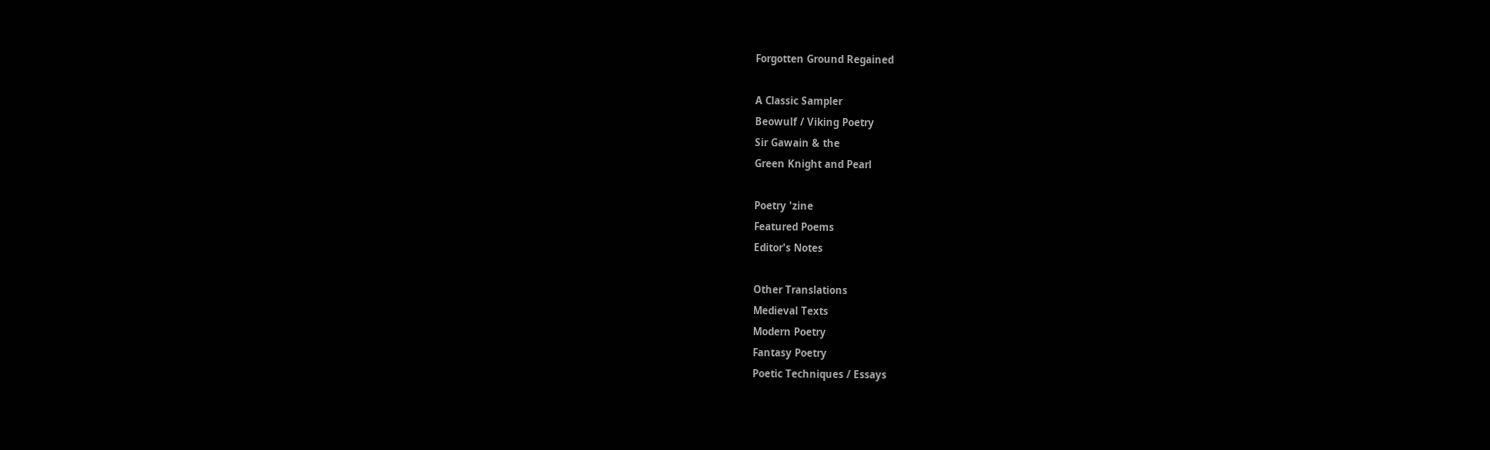Forgotten Ground Regained

A Classic Sampler
Beowulf / Viking Poetry
Sir Gawain & the
Green Knight and Pearl

Poetry 'zine
Featured Poems
Editor's Notes

Other Translations
Medieval Texts
Modern Poetry
Fantasy Poetry
Poetic Techniques / Essays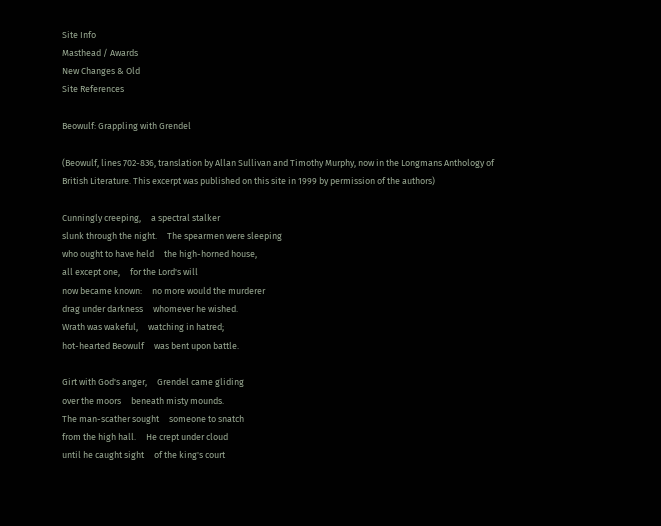Site Info
Masthead / Awards
New Changes & Old
Site References

Beowulf: Grappling with Grendel

(Beowulf, lines 702-836, translation by Allan Sullivan and Timothy Murphy, now in the Longmans Anthology of British Literature. This excerpt was published on this site in 1999 by permission of the authors)

Cunningly creeping,     a spectral stalker
slunk through the night.     The spearmen were sleeping
who ought to have held     the high-horned house,
all except one,     for the Lord's will
now became known:     no more would the murderer
drag under darkness     whomever he wished.
Wrath was wakeful,     watching in hatred;
hot-hearted Beowulf     was bent upon battle.

Girt with God's anger,     Grendel came gliding
over the moors     beneath misty mounds.
The man-scather sought     someone to snatch
from the high hall.     He crept under cloud
until he caught sight     of the king's court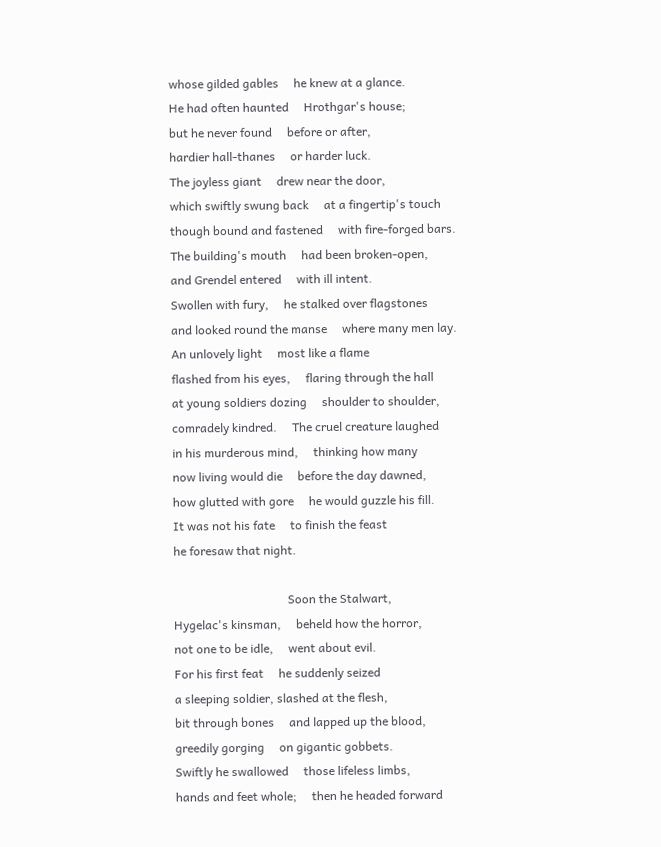whose gilded gables     he knew at a glance.
He had often haunted     Hrothgar's house;
but he never found     before or after,
hardier hall-thanes     or harder luck.
The joyless giant     drew near the door,
which swiftly swung back     at a fingertip's touch
though bound and fastened     with fire-forged bars.
The building's mouth     had been broken-open,
and Grendel entered     with ill intent.
Swollen with fury,     he stalked over flagstones
and looked round the manse     where many men lay.
An unlovely light     most like a flame
flashed from his eyes,     flaring through the hall
at young soldiers dozing     shoulder to shoulder,
comradely kindred.     The cruel creature laughed
in his murderous mind,     thinking how many
now living would die     before the day dawned,
how glutted with gore     he would guzzle his fill.
It was not his fate     to finish the feast
he foresaw that night.

                                      Soon the Stalwart,
Hygelac's kinsman,     beheld how the horror,
not one to be idle,     went about evil.
For his first feat     he suddenly seized
a sleeping soldier, slashed at the flesh,
bit through bones     and lapped up the blood,
greedily gorging     on gigantic gobbets.
Swiftly he swallowed     those lifeless limbs,
hands and feet whole;     then he headed forward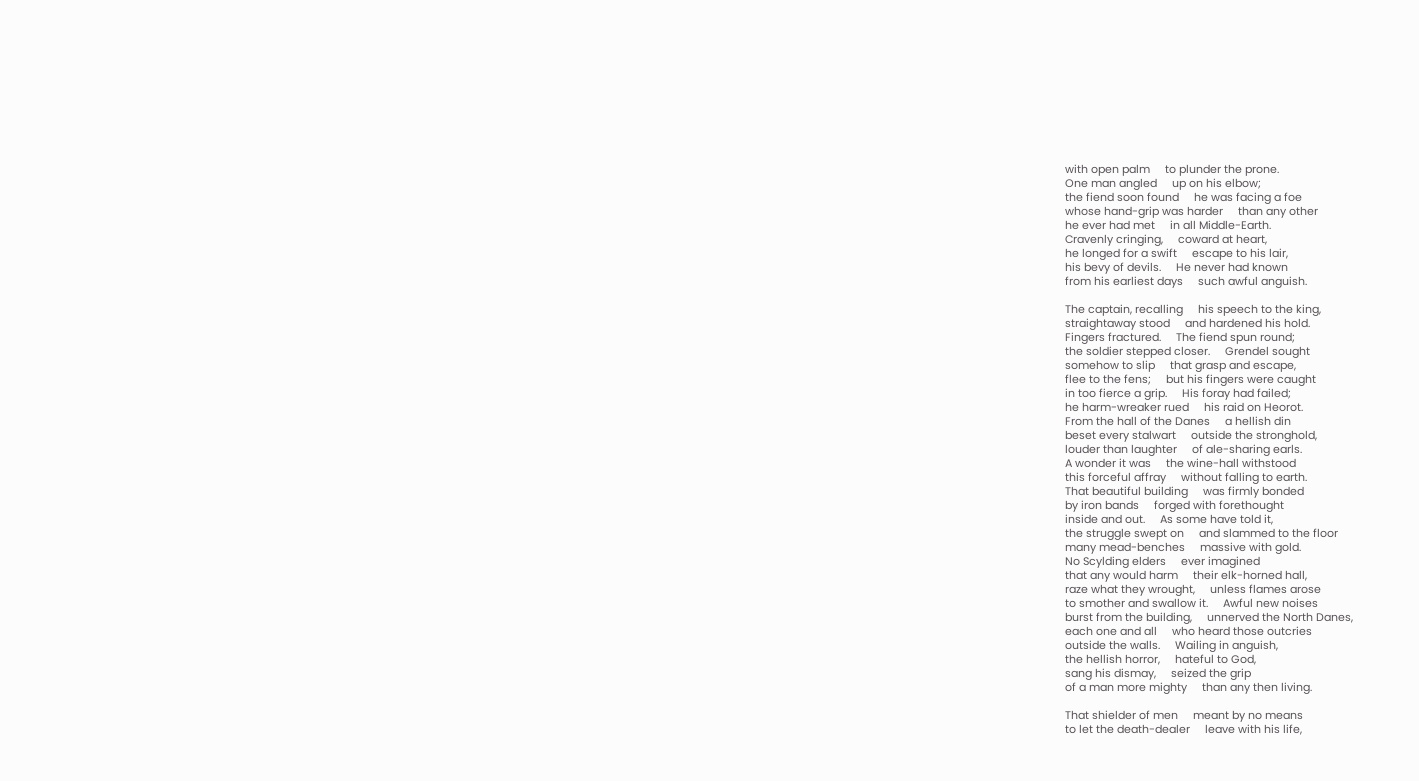with open palm     to plunder the prone.
One man angled     up on his elbow;
the fiend soon found     he was facing a foe
whose hand-grip was harder     than any other
he ever had met     in all Middle-Earth.
Cravenly cringing,     coward at heart,
he longed for a swift     escape to his lair,
his bevy of devils.     He never had known
from his earliest days     such awful anguish.

The captain, recalling     his speech to the king,
straightaway stood     and hardened his hold.
Fingers fractured.     The fiend spun round;
the soldier stepped closer.     Grendel sought
somehow to slip     that grasp and escape,
flee to the fens;     but his fingers were caught
in too fierce a grip.     His foray had failed;
he harm-wreaker rued     his raid on Heorot.
From the hall of the Danes     a hellish din
beset every stalwart     outside the stronghold,
louder than laughter     of ale-sharing earls.
A wonder it was     the wine-hall withstood
this forceful affray     without falling to earth.
That beautiful building     was firmly bonded
by iron bands     forged with forethought
inside and out.     As some have told it,
the struggle swept on     and slammed to the floor
many mead-benches     massive with gold.
No Scylding elders     ever imagined
that any would harm     their elk-horned hall,
raze what they wrought,     unless flames arose
to smother and swallow it.     Awful new noises
burst from the building,     unnerved the North Danes,
each one and all     who heard those outcries
outside the walls.     Wailing in anguish,
the hellish horror,     hateful to God,
sang his dismay,     seized the grip
of a man more mighty     than any then living.

That shielder of men     meant by no means
to let the death-dealer     leave with his life,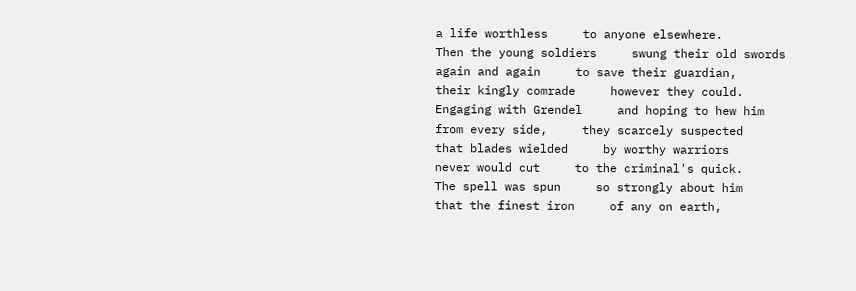a life worthless     to anyone elsewhere.
Then the young soldiers     swung their old swords
again and again     to save their guardian,
their kingly comrade     however they could.
Engaging with Grendel     and hoping to hew him
from every side,     they scarcely suspected
that blades wielded     by worthy warriors
never would cut     to the criminal's quick.
The spell was spun     so strongly about him
that the finest iron     of any on earth,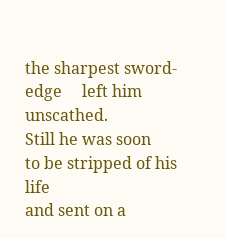the sharpest sword-edge     left him unscathed.
Still he was soon     to be stripped of his life
and sent on a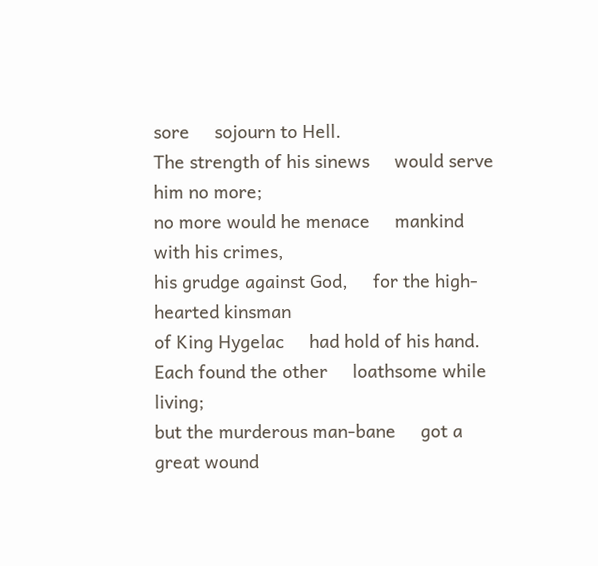sore     sojourn to Hell.
The strength of his sinews     would serve him no more;
no more would he menace     mankind with his crimes,
his grudge against God,     for the high-hearted kinsman
of King Hygelac     had hold of his hand.
Each found the other     loathsome while living;
but the murderous man-bane     got a great wound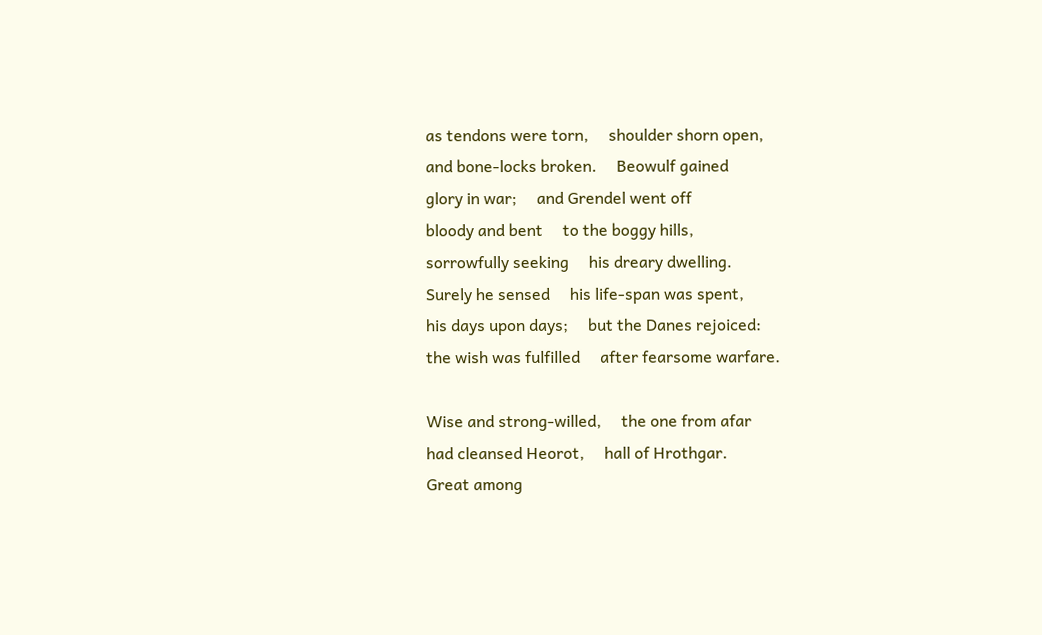as tendons were torn,     shoulder shorn open,
and bone-locks broken.     Beowulf gained
glory in war;     and Grendel went off
bloody and bent     to the boggy hills,
sorrowfully seeking     his dreary dwelling.
Surely he sensed     his life-span was spent,
his days upon days;     but the Danes rejoiced:
the wish was fulfilled     after fearsome warfare.

Wise and strong-willed,     the one from afar
had cleansed Heorot,     hall of Hrothgar.
Great among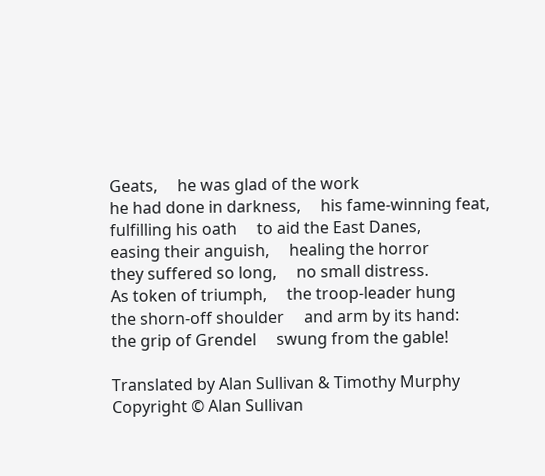Geats,     he was glad of the work
he had done in darkness,     his fame-winning feat,
fulfilling his oath     to aid the East Danes,
easing their anguish,     healing the horror
they suffered so long,     no small distress.
As token of triumph,     the troop-leader hung
the shorn-off shoulder     and arm by its hand:
the grip of Grendel     swung from the gable!

Translated by Alan Sullivan & Timothy Murphy
Copyright © Alan Sullivan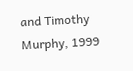and Timothy Murphy, 1999